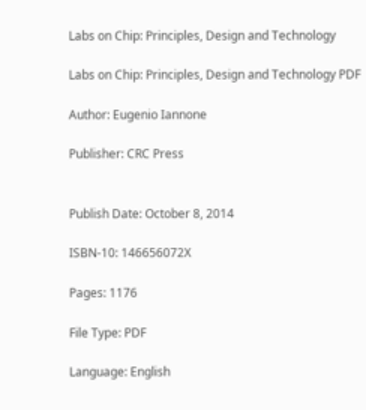Labs on Chip: Principles, Design and Technology

Labs on Chip: Principles, Design and Technology PDF

Author: Eugenio Iannone

Publisher: CRC Press


Publish Date: October 8, 2014

ISBN-10: 146656072X

Pages: 1176

File Type: PDF

Language: English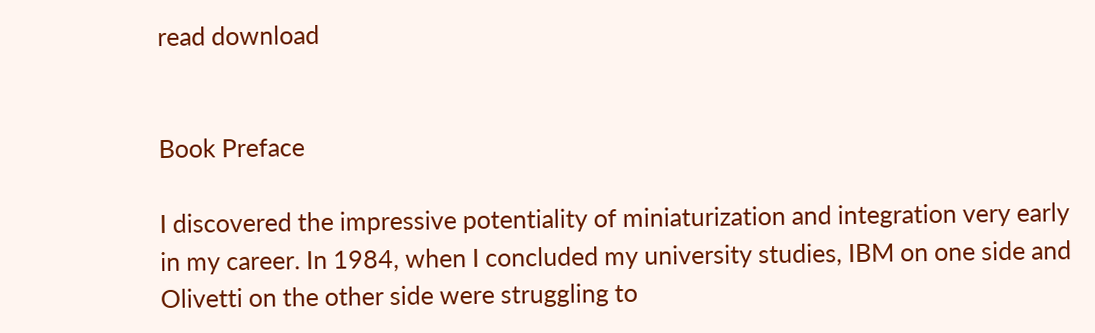read download


Book Preface

I discovered the impressive potentiality of miniaturization and integration very early in my career. In 1984, when I concluded my university studies, IBM on one side and Olivetti on the other side were struggling to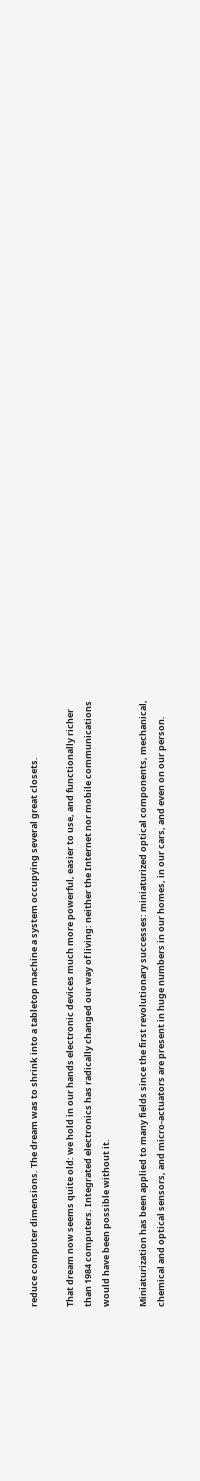reduce computer dimensions. The dream was to shrink into a tabletop machine a system occupying several great closets.

That dream now seems quite old: we hold in our hands electronic devices much more powerful, easier to use, and functionally richer than 1984 computers. Integrated electronics has radically changed our way of living: neither the Internet nor mobile communications would have been possible without it.

Miniaturization has been applied to many fields since the first revolutionary successes: miniaturized optical components, mechanical, chemical and optical sensors, and micro-actuators are present in huge numbers in our homes, in our cars, and even on our person.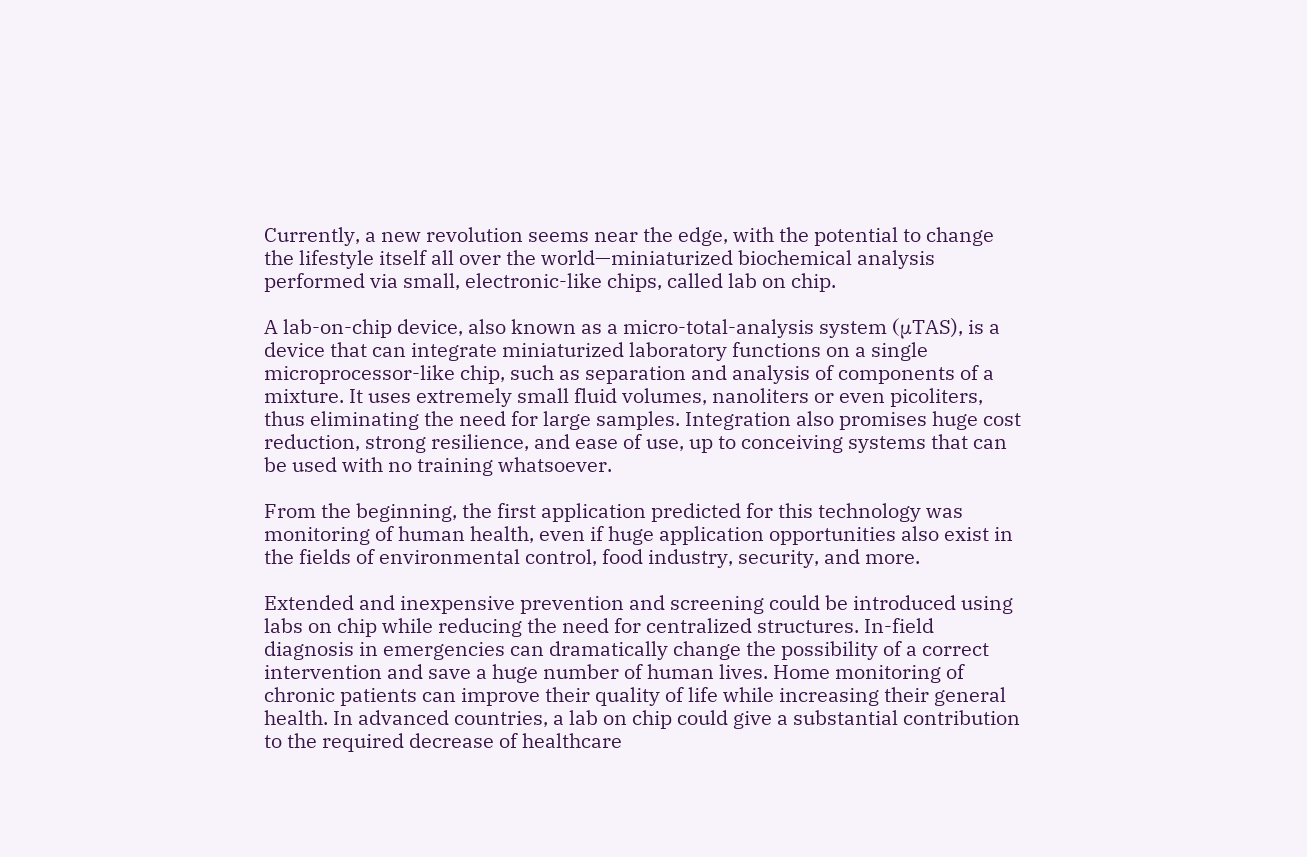Currently, a new revolution seems near the edge, with the potential to change the lifestyle itself all over the world—miniaturized biochemical analysis performed via small, electronic-like chips, called lab on chip.

A lab-on-chip device, also known as a micro-total-analysis system (μTAS), is a device that can integrate miniaturized laboratory functions on a single microprocessor-like chip, such as separation and analysis of components of a mixture. It uses extremely small fluid volumes, nanoliters or even picoliters, thus eliminating the need for large samples. Integration also promises huge cost reduction, strong resilience, and ease of use, up to conceiving systems that can be used with no training whatsoever.

From the beginning, the first application predicted for this technology was monitoring of human health, even if huge application opportunities also exist in the fields of environmental control, food industry, security, and more.

Extended and inexpensive prevention and screening could be introduced using labs on chip while reducing the need for centralized structures. In-field diagnosis in emergencies can dramatically change the possibility of a correct intervention and save a huge number of human lives. Home monitoring of chronic patients can improve their quality of life while increasing their general health. In advanced countries, a lab on chip could give a substantial contribution to the required decrease of healthcare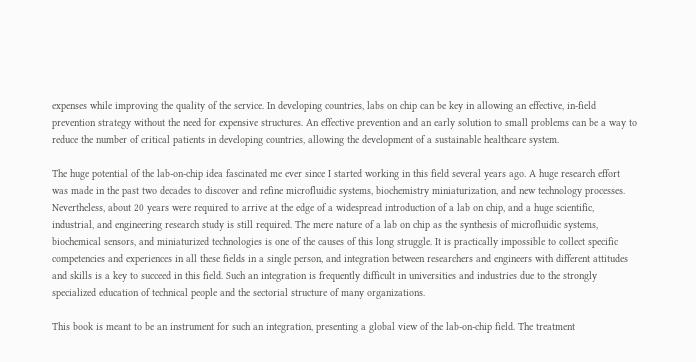expenses while improving the quality of the service. In developing countries, labs on chip can be key in allowing an effective, in-field prevention strategy without the need for expensive structures. An effective prevention and an early solution to small problems can be a way to reduce the number of critical patients in developing countries, allowing the development of a sustainable healthcare system.

The huge potential of the lab-on-chip idea fascinated me ever since I started working in this field several years ago. A huge research effort was made in the past two decades to discover and refine microfluidic systems, biochemistry miniaturization, and new technology processes. Nevertheless, about 20 years were required to arrive at the edge of a widespread introduction of a lab on chip, and a huge scientific, industrial, and engineering research study is still required. The mere nature of a lab on chip as the synthesis of microfluidic systems, biochemical sensors, and miniaturized technologies is one of the causes of this long struggle. It is practically impossible to collect specific competencies and experiences in all these fields in a single person, and integration between researchers and engineers with different attitudes and skills is a key to succeed in this field. Such an integration is frequently difficult in universities and industries due to the strongly specialized education of technical people and the sectorial structure of many organizations.

This book is meant to be an instrument for such an integration, presenting a global view of the lab-on-chip field. The treatment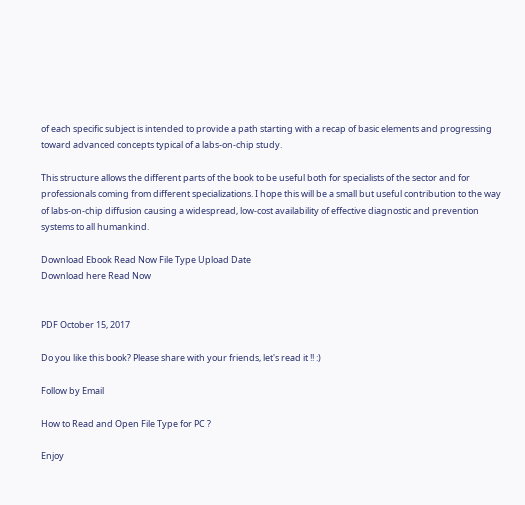of each specific subject is intended to provide a path starting with a recap of basic elements and progressing toward advanced concepts typical of a labs-on-chip study.

This structure allows the different parts of the book to be useful both for specialists of the sector and for professionals coming from different specializations. I hope this will be a small but useful contribution to the way of labs-on-chip diffusion causing a widespread, low-cost availability of effective diagnostic and prevention systems to all humankind.

Download Ebook Read Now File Type Upload Date
Download here Read Now


PDF October 15, 2017

Do you like this book? Please share with your friends, let's read it !! :)

Follow by Email

How to Read and Open File Type for PC ?

Enjoy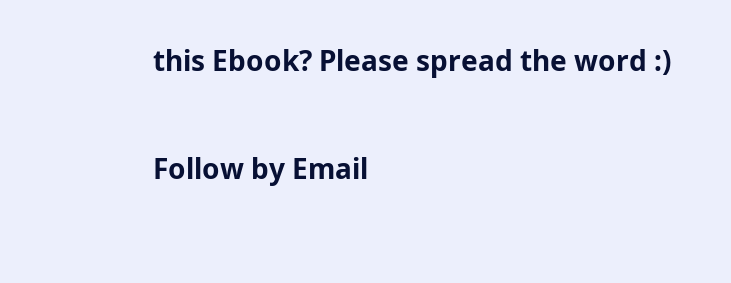this Ebook? Please spread the word :)

Follow by Email